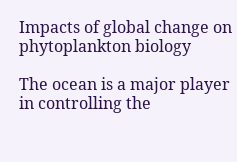Impacts of global change on phytoplankton biology

The ocean is a major player in controlling the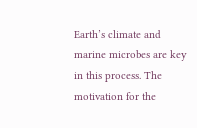Earth’s climate and marine microbes are key in this process. The motivation for the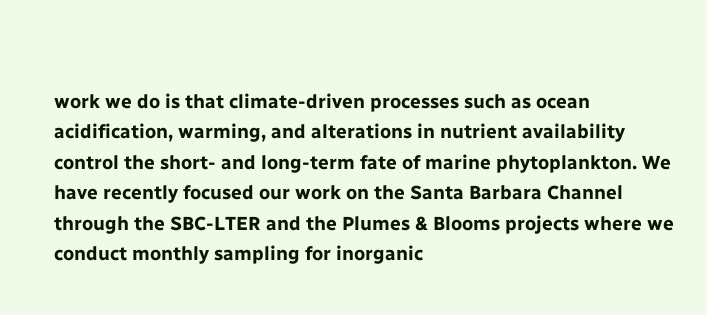work we do is that climate-driven processes such as ocean acidification, warming, and alterations in nutrient availability control the short- and long-term fate of marine phytoplankton. We have recently focused our work on the Santa Barbara Channel through the SBC-LTER and the Plumes & Blooms projects where we conduct monthly sampling for inorganic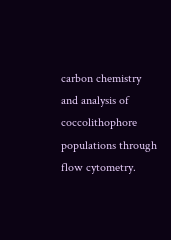carbon chemistry and analysis of coccolithophore populations through flow cytometry.